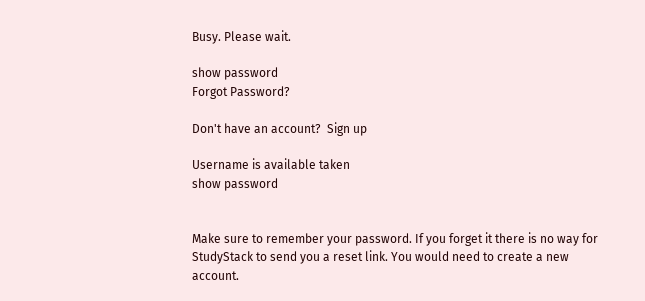Busy. Please wait.

show password
Forgot Password?

Don't have an account?  Sign up

Username is available taken
show password


Make sure to remember your password. If you forget it there is no way for StudyStack to send you a reset link. You would need to create a new account.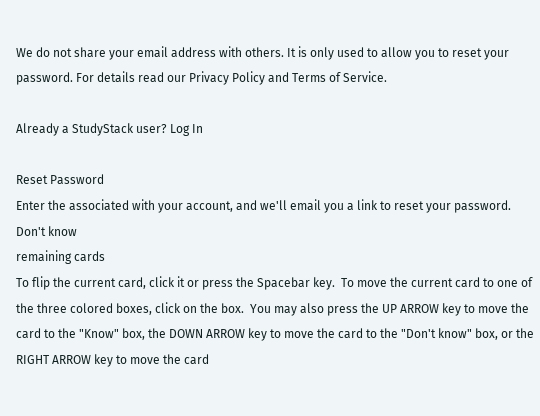We do not share your email address with others. It is only used to allow you to reset your password. For details read our Privacy Policy and Terms of Service.

Already a StudyStack user? Log In

Reset Password
Enter the associated with your account, and we'll email you a link to reset your password.
Don't know
remaining cards
To flip the current card, click it or press the Spacebar key.  To move the current card to one of the three colored boxes, click on the box.  You may also press the UP ARROW key to move the card to the "Know" box, the DOWN ARROW key to move the card to the "Don't know" box, or the RIGHT ARROW key to move the card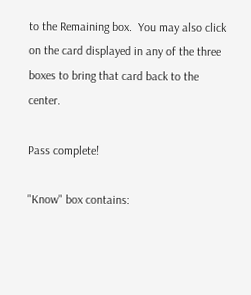to the Remaining box.  You may also click on the card displayed in any of the three boxes to bring that card back to the center.

Pass complete!

"Know" box contains: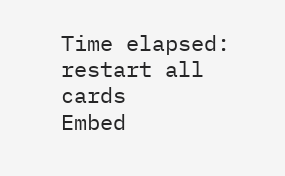Time elapsed:
restart all cards
Embed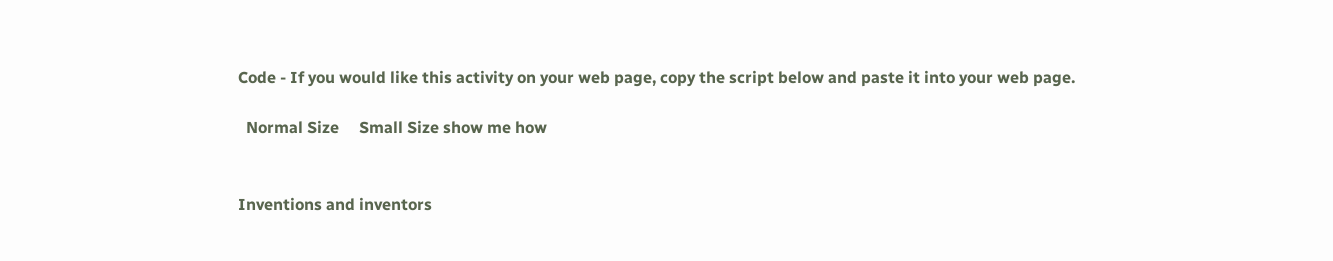Code - If you would like this activity on your web page, copy the script below and paste it into your web page.

  Normal Size     Small Size show me how


Inventions and inventors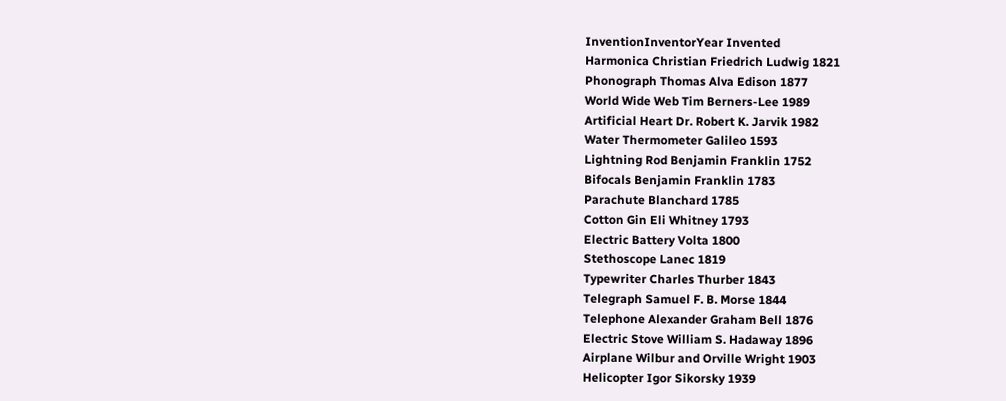InventionInventorYear Invented
Harmonica Christian Friedrich Ludwig 1821
Phonograph Thomas Alva Edison 1877
World Wide Web Tim Berners-Lee 1989
Artificial Heart Dr. Robert K. Jarvik 1982
Water Thermometer Galileo 1593
Lightning Rod Benjamin Franklin 1752
Bifocals Benjamin Franklin 1783
Parachute Blanchard 1785
Cotton Gin Eli Whitney 1793
Electric Battery Volta 1800
Stethoscope Lanec 1819
Typewriter Charles Thurber 1843
Telegraph Samuel F. B. Morse 1844
Telephone Alexander Graham Bell 1876
Electric Stove William S. Hadaway 1896
Airplane Wilbur and Orville Wright 1903
Helicopter Igor Sikorsky 1939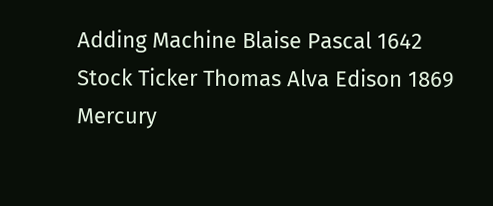Adding Machine Blaise Pascal 1642
Stock Ticker Thomas Alva Edison 1869
Mercury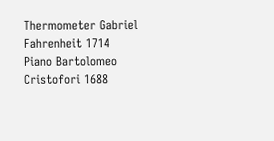Thermometer Gabriel Fahrenheit 1714
Piano Bartolomeo Cristofori 1688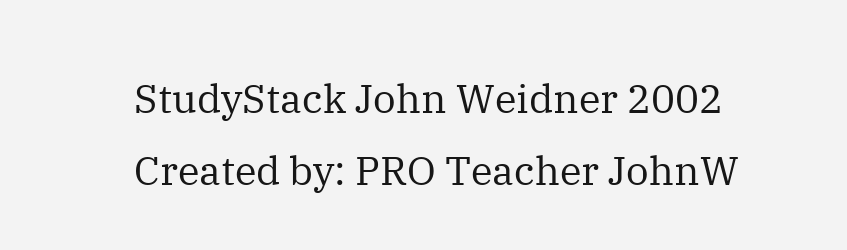StudyStack John Weidner 2002
Created by: PRO Teacher JohnW